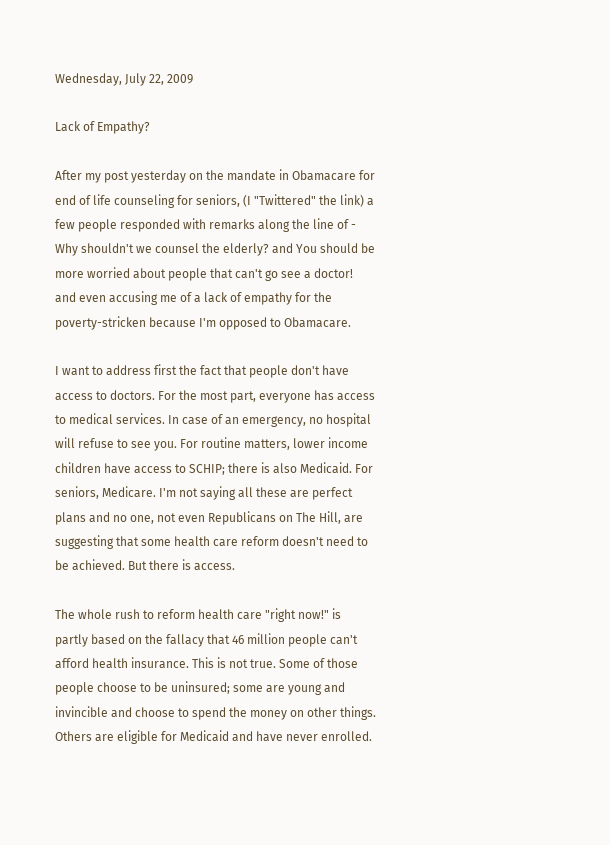Wednesday, July 22, 2009

Lack of Empathy?

After my post yesterday on the mandate in Obamacare for end of life counseling for seniors, (I "Twittered" the link) a few people responded with remarks along the line of - Why shouldn't we counsel the elderly? and You should be more worried about people that can't go see a doctor! and even accusing me of a lack of empathy for the poverty-stricken because I'm opposed to Obamacare.

I want to address first the fact that people don't have access to doctors. For the most part, everyone has access to medical services. In case of an emergency, no hospital will refuse to see you. For routine matters, lower income children have access to SCHIP; there is also Medicaid. For seniors, Medicare. I'm not saying all these are perfect plans and no one, not even Republicans on The Hill, are suggesting that some health care reform doesn't need to be achieved. But there is access.

The whole rush to reform health care "right now!" is partly based on the fallacy that 46 million people can't afford health insurance. This is not true. Some of those people choose to be uninsured; some are young and invincible and choose to spend the money on other things. Others are eligible for Medicaid and have never enrolled.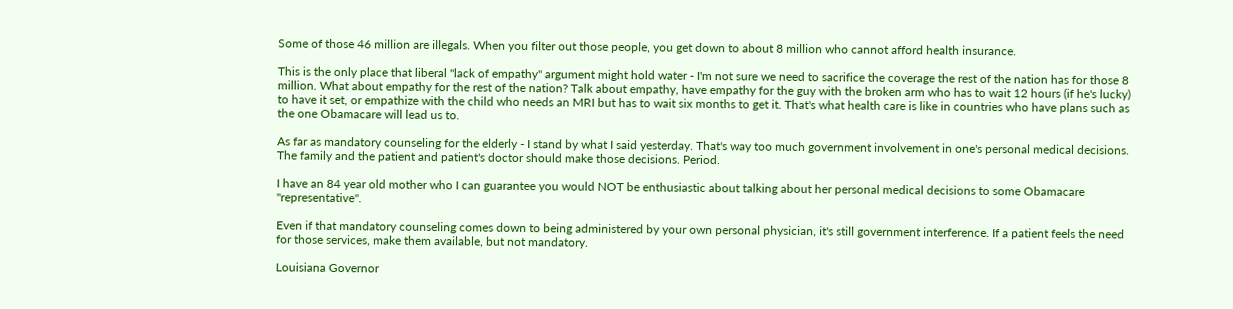Some of those 46 million are illegals. When you filter out those people, you get down to about 8 million who cannot afford health insurance.

This is the only place that liberal "lack of empathy" argument might hold water - I'm not sure we need to sacrifice the coverage the rest of the nation has for those 8 million. What about empathy for the rest of the nation? Talk about empathy, have empathy for the guy with the broken arm who has to wait 12 hours (if he's lucky) to have it set, or empathize with the child who needs an MRI but has to wait six months to get it. That's what health care is like in countries who have plans such as the one Obamacare will lead us to.

As far as mandatory counseling for the elderly - I stand by what I said yesterday. That's way too much government involvement in one's personal medical decisions. The family and the patient and patient's doctor should make those decisions. Period.

I have an 84 year old mother who I can guarantee you would NOT be enthusiastic about talking about her personal medical decisions to some Obamacare "representative".

Even if that mandatory counseling comes down to being administered by your own personal physician, it's still government interference. If a patient feels the need for those services, make them available, but not mandatory.

Louisiana Governor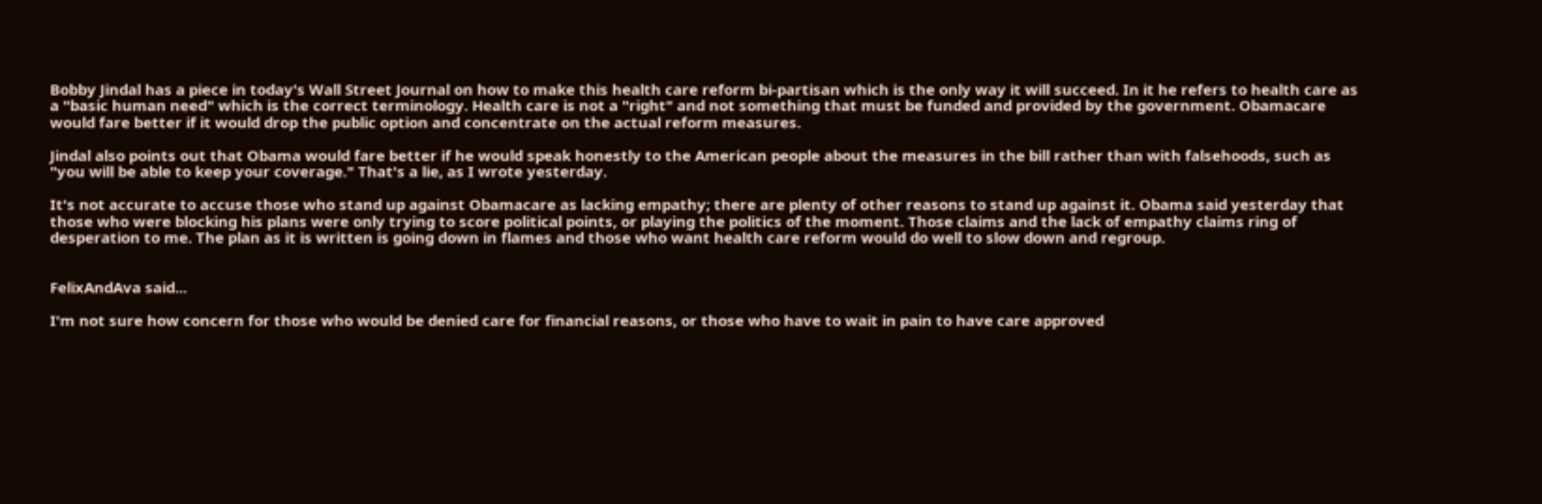Bobby Jindal has a piece in today's Wall Street Journal on how to make this health care reform bi-partisan which is the only way it will succeed. In it he refers to health care as a "basic human need" which is the correct terminology. Health care is not a "right" and not something that must be funded and provided by the government. Obamacare would fare better if it would drop the public option and concentrate on the actual reform measures.

Jindal also points out that Obama would fare better if he would speak honestly to the American people about the measures in the bill rather than with falsehoods, such as "you will be able to keep your coverage." That's a lie, as I wrote yesterday.

It's not accurate to accuse those who stand up against Obamacare as lacking empathy; there are plenty of other reasons to stand up against it. Obama said yesterday that those who were blocking his plans were only trying to score political points, or playing the politics of the moment. Those claims and the lack of empathy claims ring of desperation to me. The plan as it is written is going down in flames and those who want health care reform would do well to slow down and regroup.


FelixAndAva said...

I'm not sure how concern for those who would be denied care for financial reasons, or those who have to wait in pain to have care approved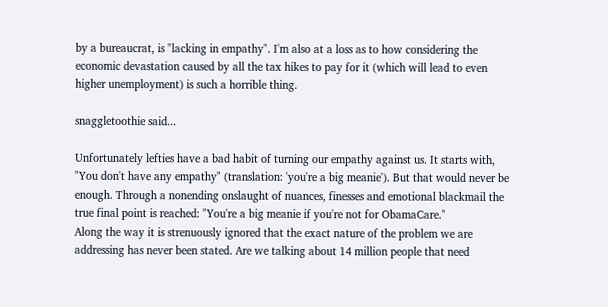by a bureaucrat, is "lacking in empathy". I'm also at a loss as to how considering the economic devastation caused by all the tax hikes to pay for it (which will lead to even higher unemployment) is such a horrible thing.

snaggletoothie said...

Unfortunately lefties have a bad habit of turning our empathy against us. It starts with, "You don't have any empathy" (translation: 'you're a big meanie'). But that would never be enough. Through a nonending onslaught of nuances, finesses and emotional blackmail the true final point is reached: "You're a big meanie if you're not for ObamaCare."
Along the way it is strenuously ignored that the exact nature of the problem we are addressing has never been stated. Are we talking about 14 million people that need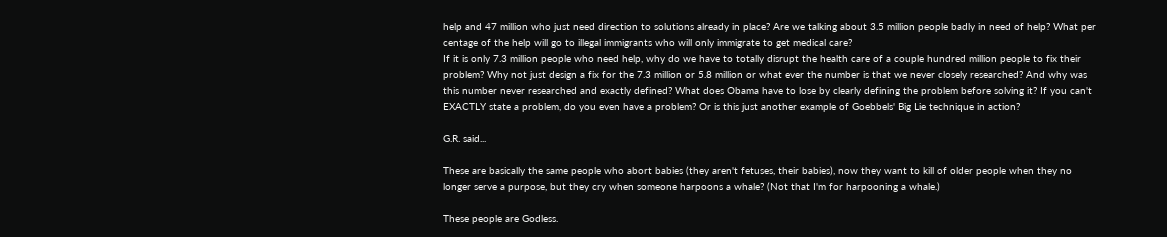help and 47 million who just need direction to solutions already in place? Are we talking about 3.5 million people badly in need of help? What per centage of the help will go to illegal immigrants who will only immigrate to get medical care?
If it is only 7.3 million people who need help, why do we have to totally disrupt the health care of a couple hundred million people to fix their problem? Why not just design a fix for the 7.3 million or 5.8 million or what ever the number is that we never closely researched? And why was this number never researched and exactly defined? What does Obama have to lose by clearly defining the problem before solving it? If you can't EXACTLY state a problem, do you even have a problem? Or is this just another example of Goebbels' Big Lie technique in action?

G.R. said...

These are basically the same people who abort babies (they aren't fetuses, their babies), now they want to kill of older people when they no longer serve a purpose, but they cry when someone harpoons a whale? (Not that I'm for harpooning a whale.)

These people are Godless.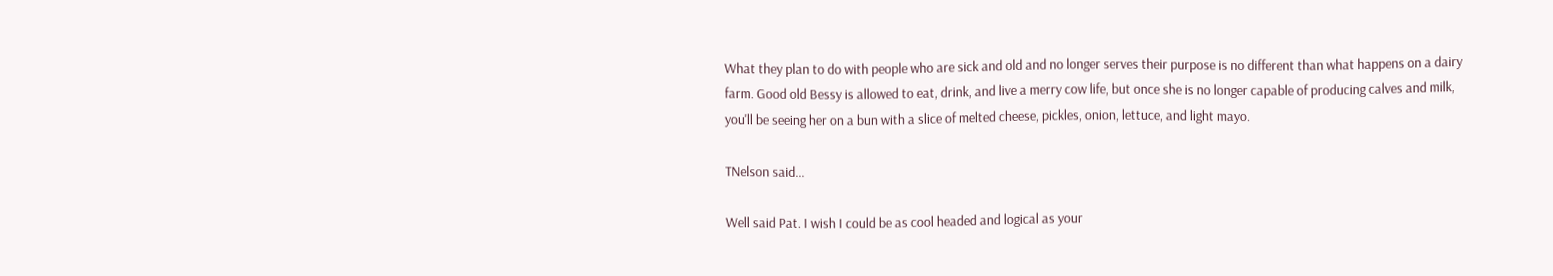What they plan to do with people who are sick and old and no longer serves their purpose is no different than what happens on a dairy farm. Good old Bessy is allowed to eat, drink, and live a merry cow life, but once she is no longer capable of producing calves and milk, you'll be seeing her on a bun with a slice of melted cheese, pickles, onion, lettuce, and light mayo.

TNelson said...

Well said Pat. I wish I could be as cool headed and logical as your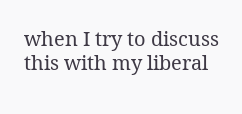when I try to discuss this with my liberal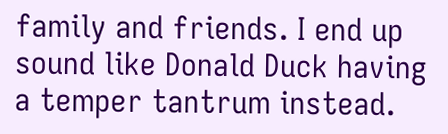family and friends. I end up sound like Donald Duck having a temper tantrum instead.